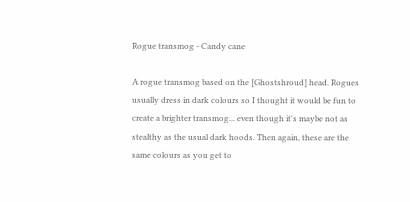Rogue transmog - Candy cane

A rogue transmog based on the [Ghostshroud] head. Rogues usually dress in dark colours so I thought it would be fun to create a brighter transmog... even though it's maybe not as stealthy as the usual dark hoods. Then again, these are the same colours as you get to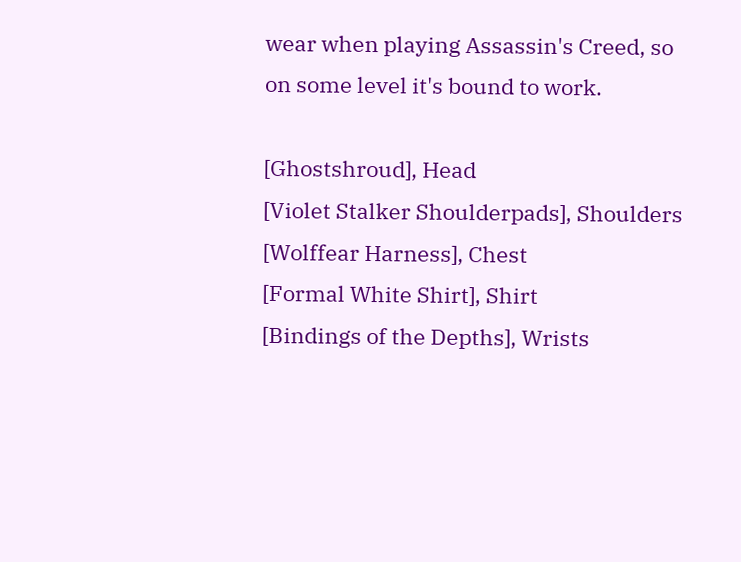wear when playing Assassin's Creed, so on some level it's bound to work.

[Ghostshroud], Head
[Violet Stalker Shoulderpads], Shoulders
[Wolffear Harness], Chest
[Formal White Shirt], Shirt
[Bindings of the Depths], Wrists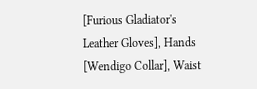[Furious Gladiator's Leather Gloves], Hands
[Wendigo Collar], Waist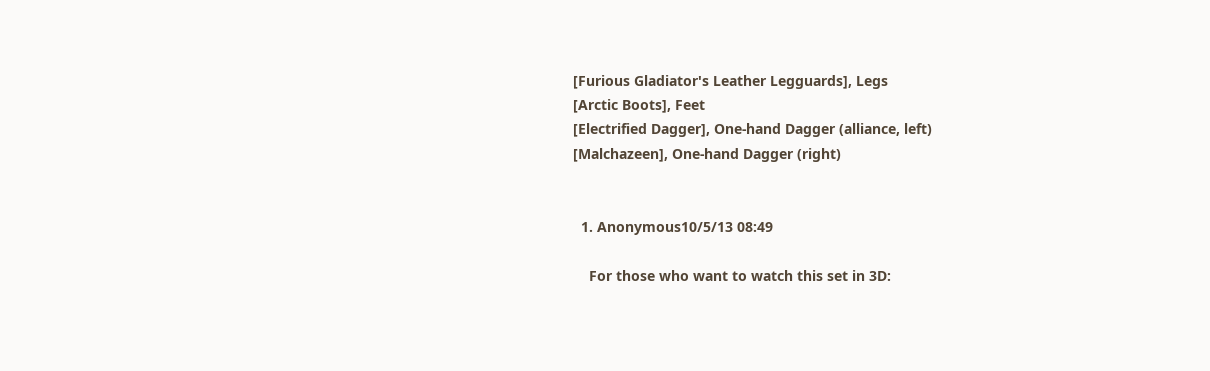[Furious Gladiator's Leather Legguards], Legs
[Arctic Boots], Feet
[Electrified Dagger], One-hand Dagger (alliance, left)
[Malchazeen], One-hand Dagger (right)


  1. Anonymous10/5/13 08:49

    For those who want to watch this set in 3D: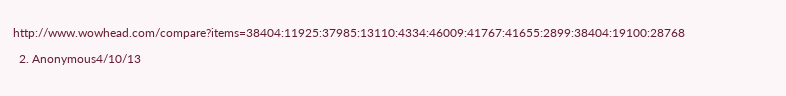http://www.wowhead.com/compare?items=38404:11925:37985:13110:4334:46009:41767:41655:2899:38404:19100:28768

  2. Anonymous4/10/13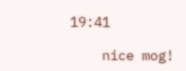19:41

    nice mog!